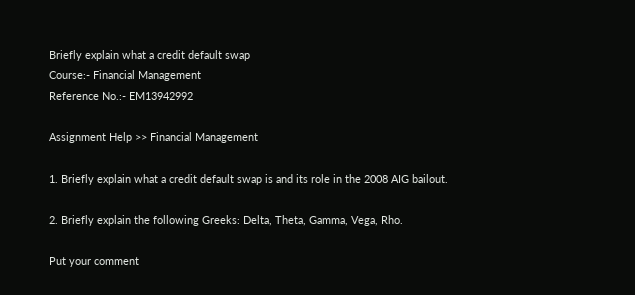Briefly explain what a credit default swap
Course:- Financial Management
Reference No.:- EM13942992

Assignment Help >> Financial Management

1. Briefly explain what a credit default swap is and its role in the 2008 AIG bailout.

2. Briefly explain the following Greeks: Delta, Theta, Gamma, Vega, Rho.

Put your comment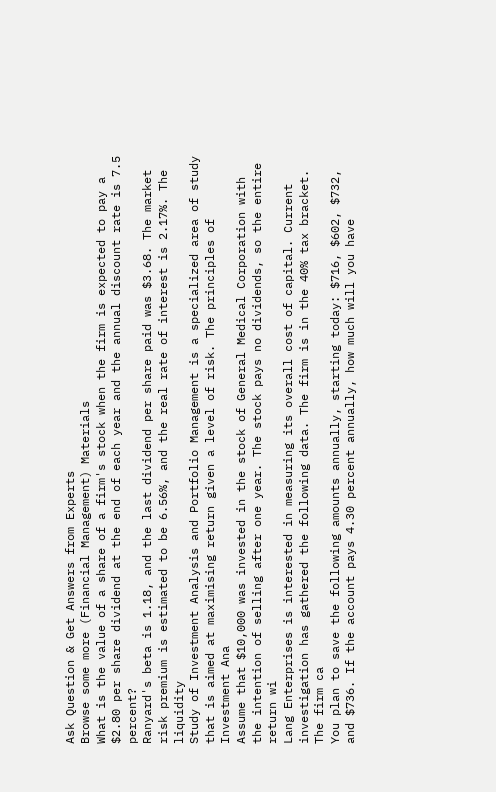Ask Question & Get Answers from Experts
Browse some more (Financial Management) Materials
What is the value of a share of a firm's stock when the firm is expected to pay a $2.80 per share dividend at the end of each year and the annual discount rate is 7.5 percent?
Ranyard's beta is 1.18, and the last dividend per share paid was $3.68. The market risk premium is estimated to be 6.56%, and the real rate of interest is 2.17%. The liquidity
Study of Investment Analysis and Portfolio Management is a specialized area of study that is aimed at maximising return given a level of risk. The principles of Investment Ana
Assume that $10,000 was invested in the stock of General Medical Corporation with the intention of selling after one year. The stock pays no dividends, so the entire return wi
Lang Enterprises is interested in measuring its overall cost of capital. Current investigation has gathered the following data. The firm is in the 40% tax bracket. The firm ca
You plan to save the following amounts annually, starting today: $716, $602, $732, and $736. If the account pays 4.30 percent annually, how much will you have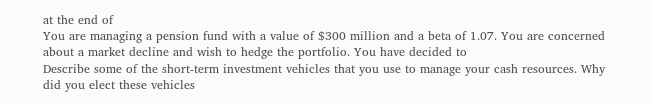at the end of
You are managing a pension fund with a value of $300 million and a beta of 1.07. You are concerned about a market decline and wish to hedge the portfolio. You have decided to
Describe some of the short-term investment vehicles that you use to manage your cash resources. Why did you elect these vehicles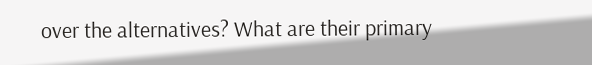over the alternatives? What are their primary